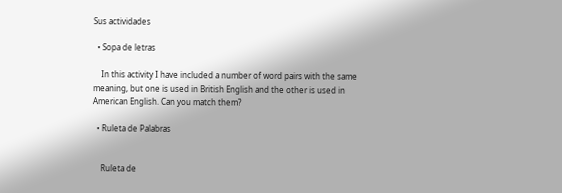Sus actividades

  • Sopa de letras

    In this activity I have included a number of word pairs with the same meaning, but one is used in British English and the other is used in American English. Can you match them?

  • Ruleta de Palabras


    Ruleta de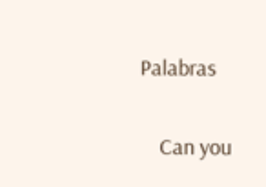Palabras

    Can you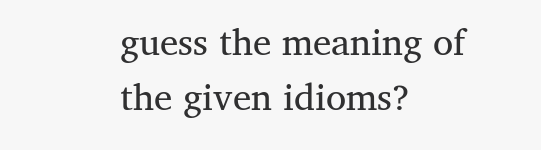guess the meaning of the given idioms?